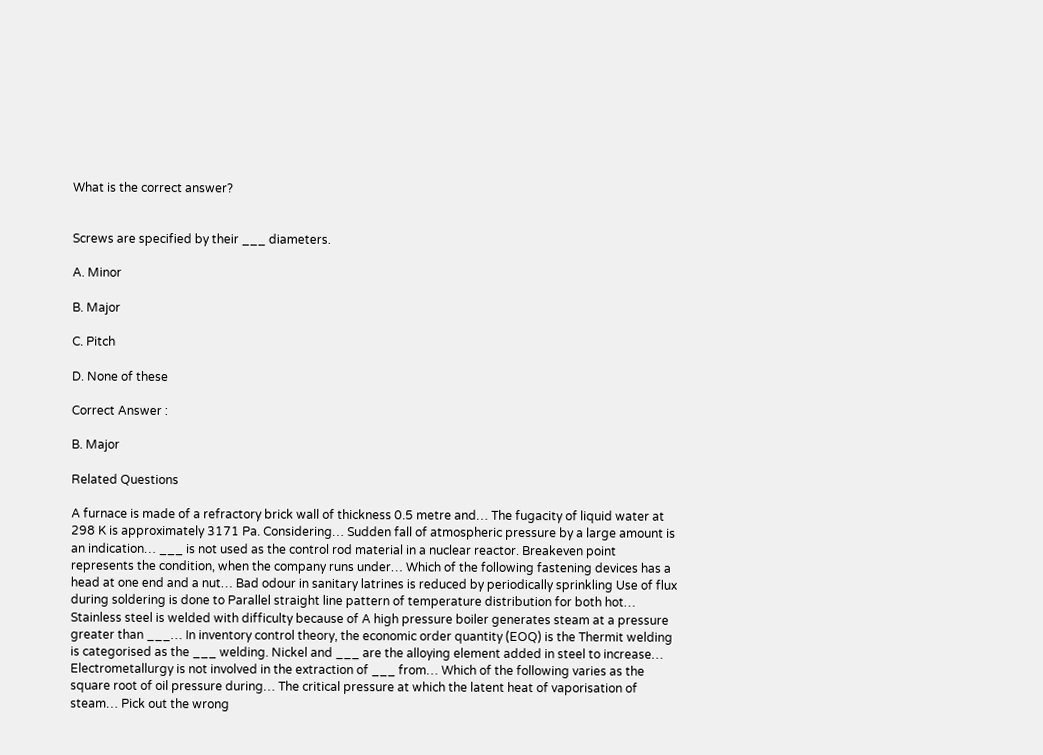What is the correct answer?


Screws are specified by their ___ diameters.

A. Minor

B. Major

C. Pitch

D. None of these

Correct Answer :

B. Major

Related Questions

A furnace is made of a refractory brick wall of thickness 0.5 metre and… The fugacity of liquid water at 298 K is approximately 3171 Pa. Considering… Sudden fall of atmospheric pressure by a large amount is an indication… ___ is not used as the control rod material in a nuclear reactor. Breakeven point represents the condition, when the company runs under… Which of the following fastening devices has a head at one end and a nut… Bad odour in sanitary latrines is reduced by periodically sprinkling Use of flux during soldering is done to Parallel straight line pattern of temperature distribution for both hot… Stainless steel is welded with difficulty because of A high pressure boiler generates steam at a pressure greater than ___… In inventory control theory, the economic order quantity (EOQ) is the Thermit welding is categorised as the ___ welding. Nickel and ___ are the alloying element added in steel to increase… Electrometallurgy is not involved in the extraction of ___ from… Which of the following varies as the square root of oil pressure during… The critical pressure at which the latent heat of vaporisation of steam… Pick out the wrong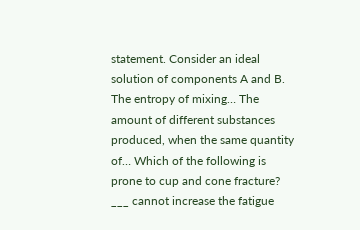statement. Consider an ideal solution of components A and B. The entropy of mixing… The amount of different substances produced, when the same quantity of… Which of the following is prone to cup and cone fracture? ___ cannot increase the fatigue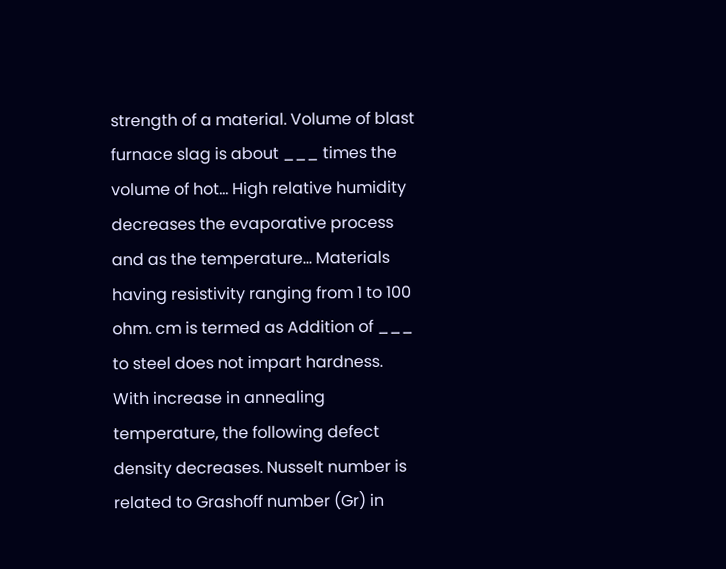strength of a material. Volume of blast furnace slag is about ___ times the volume of hot… High relative humidity decreases the evaporative process and as the temperature… Materials having resistivity ranging from 1 to 100 ohm. cm is termed as Addition of ___ to steel does not impart hardness. With increase in annealing temperature, the following defect density decreases. Nusselt number is related to Grashoff number (Gr) in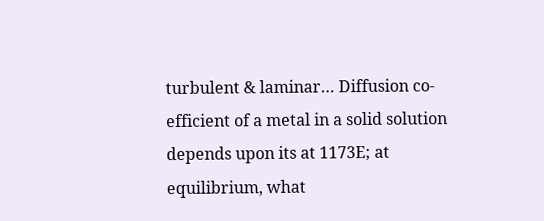turbulent & laminar… Diffusion co-efficient of a metal in a solid solution depends upon its at 1173E; at equilibrium, what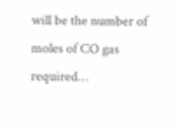will be the number of moles of CO gas required…